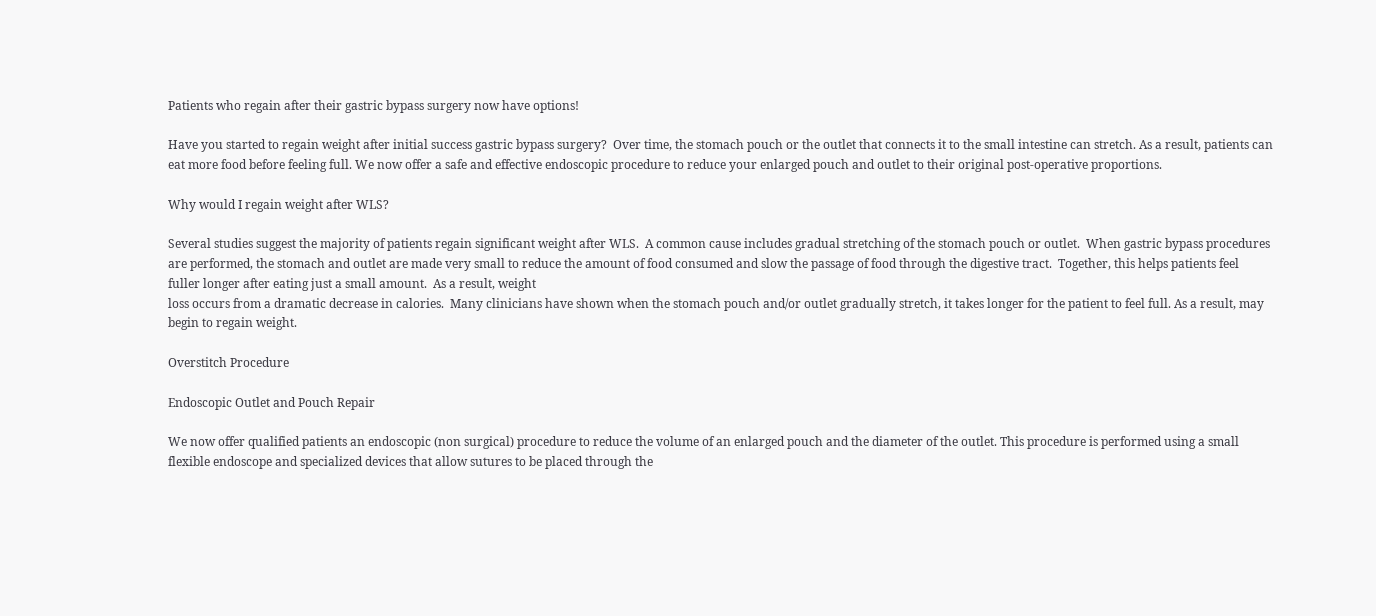Patients who regain after their gastric bypass surgery now have options!

Have you started to regain weight after initial success gastric bypass surgery?  Over time, the stomach pouch or the outlet that connects it to the small intestine can stretch. As a result, patients can eat more food before feeling full. We now offer a safe and effective endoscopic procedure to reduce your enlarged pouch and outlet to their original post-operative proportions.

Why would I regain weight after WLS?

Several studies suggest the majority of patients regain significant weight after WLS.  A common cause includes gradual stretching of the stomach pouch or outlet.  When gastric bypass procedures are performed, the stomach and outlet are made very small to reduce the amount of food consumed and slow the passage of food through the digestive tract.  Together, this helps patients feel fuller longer after eating just a small amount.  As a result, weight
loss occurs from a dramatic decrease in calories.  Many clinicians have shown when the stomach pouch and/or outlet gradually stretch, it takes longer for the patient to feel full. As a result, may begin to regain weight.

Overstitch Procedure

Endoscopic Outlet and Pouch Repair

We now offer qualified patients an endoscopic (non surgical) procedure to reduce the volume of an enlarged pouch and the diameter of the outlet. This procedure is performed using a small flexible endoscope and specialized devices that allow sutures to be placed through the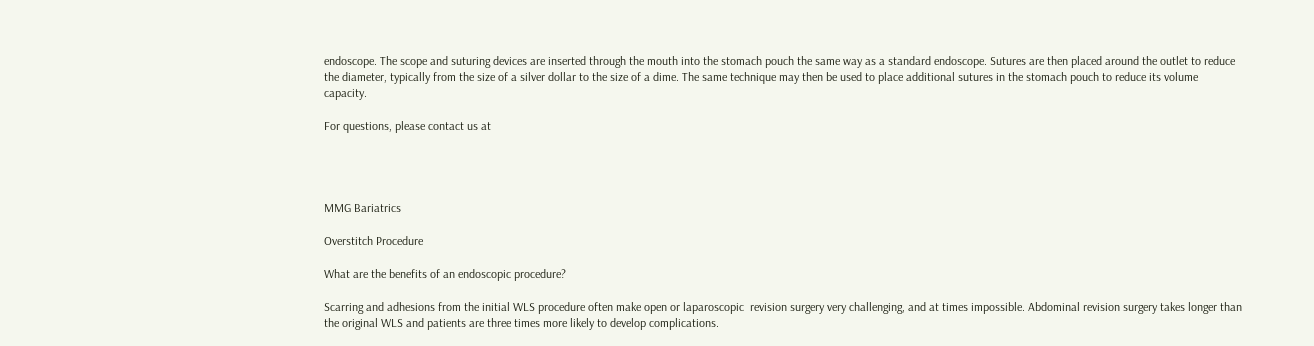endoscope. The scope and suturing devices are inserted through the mouth into the stomach pouch the same way as a standard endoscope. Sutures are then placed around the outlet to reduce the diameter, typically from the size of a silver dollar to the size of a dime. The same technique may then be used to place additional sutures in the stomach pouch to reduce its volume capacity.

For questions, please contact us at




MMG Bariatrics

Overstitch Procedure

What are the benefits of an endoscopic procedure?

Scarring and adhesions from the initial WLS procedure often make open or laparoscopic  revision surgery very challenging, and at times impossible. Abdominal revision surgery takes longer than the original WLS and patients are three times more likely to develop complications.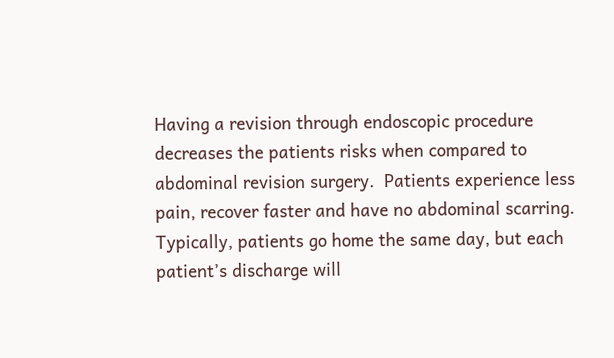Having a revision through endoscopic procedure decreases the patients risks when compared to abdominal revision surgery.  Patients experience less pain, recover faster and have no abdominal scarring. Typically, patients go home the same day, but each patient’s discharge will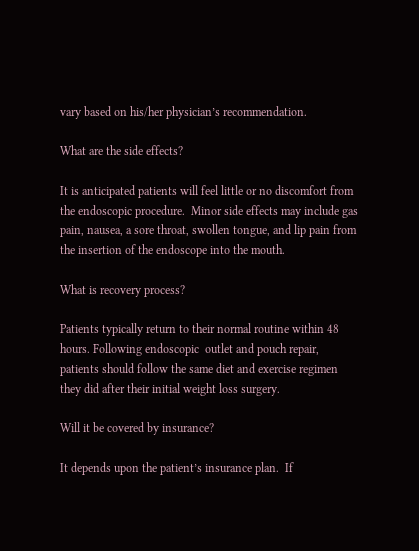vary based on his/her physician’s recommendation.

What are the side effects?

It is anticipated patients will feel little or no discomfort from the endoscopic procedure.  Minor side effects may include gas pain, nausea, a sore throat, swollen tongue, and lip pain from the insertion of the endoscope into the mouth.

What is recovery process?

Patients typically return to their normal routine within 48 hours. Following endoscopic  outlet and pouch repair, patients should follow the same diet and exercise regimen they did after their initial weight loss surgery.

Will it be covered by insurance?

It depends upon the patient’s insurance plan.  If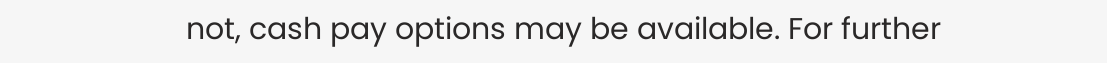not, cash pay options may be available. For further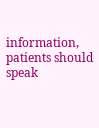information, patients should speak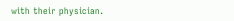with their physician.